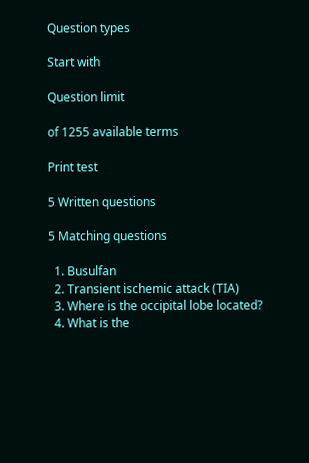Question types

Start with

Question limit

of 1255 available terms

Print test

5 Written questions

5 Matching questions

  1. Busulfan
  2. Transient ischemic attack (TIA)
  3. Where is the occipital lobe located?
  4. What is the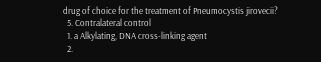drug of choice for the treatment of Pneumocystis jirovecii?
  5. Contralateral control
  1. a Alkylating, DNA cross-linking agent
  2.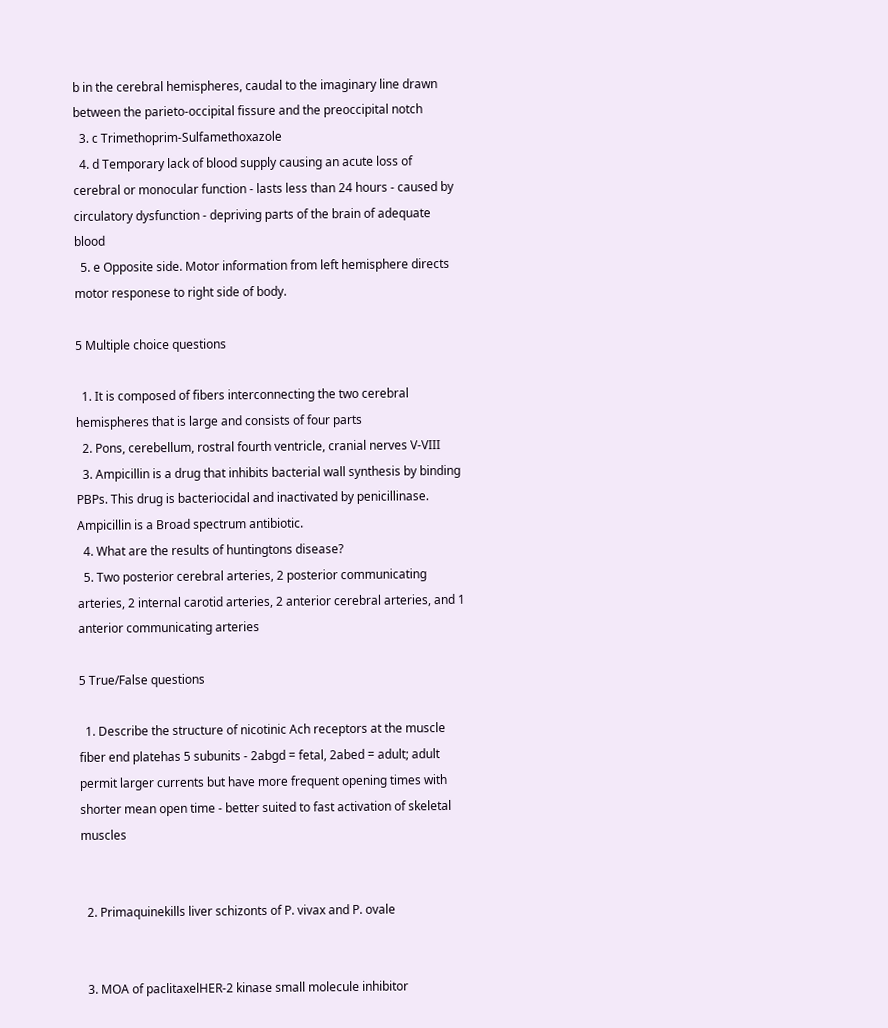b in the cerebral hemispheres, caudal to the imaginary line drawn between the parieto-occipital fissure and the preoccipital notch
  3. c Trimethoprim-Sulfamethoxazole
  4. d Temporary lack of blood supply causing an acute loss of cerebral or monocular function - lasts less than 24 hours - caused by circulatory dysfunction - depriving parts of the brain of adequate blood
  5. e Opposite side. Motor information from left hemisphere directs motor responese to right side of body.

5 Multiple choice questions

  1. It is composed of fibers interconnecting the two cerebral hemispheres that is large and consists of four parts
  2. Pons, cerebellum, rostral fourth ventricle, cranial nerves V-VIII
  3. Ampicillin is a drug that inhibits bacterial wall synthesis by binding PBPs. This drug is bacteriocidal and inactivated by penicillinase. Ampicillin is a Broad spectrum antibiotic.
  4. What are the results of huntingtons disease?
  5. Two posterior cerebral arteries, 2 posterior communicating arteries, 2 internal carotid arteries, 2 anterior cerebral arteries, and 1 anterior communicating arteries

5 True/False questions

  1. Describe the structure of nicotinic Ach receptors at the muscle fiber end platehas 5 subunits - 2abgd = fetal, 2abed = adult; adult permit larger currents but have more frequent opening times with shorter mean open time - better suited to fast activation of skeletal muscles


  2. Primaquinekills liver schizonts of P. vivax and P. ovale


  3. MOA of paclitaxelHER-2 kinase small molecule inhibitor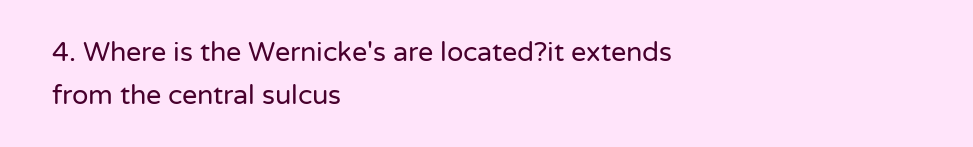4. Where is the Wernicke's are located?it extends from the central sulcus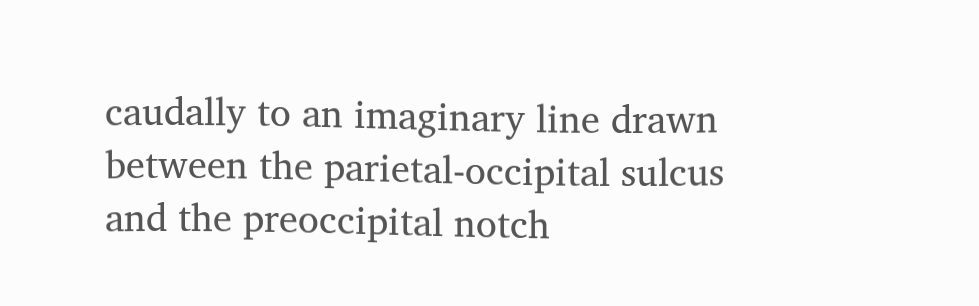caudally to an imaginary line drawn between the parietal-occipital sulcus and the preoccipital notch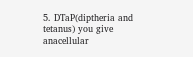5. DTaP(diptheria and tetanus) you give anacellular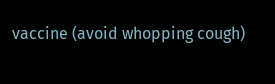vaccine (avoid whopping cough)